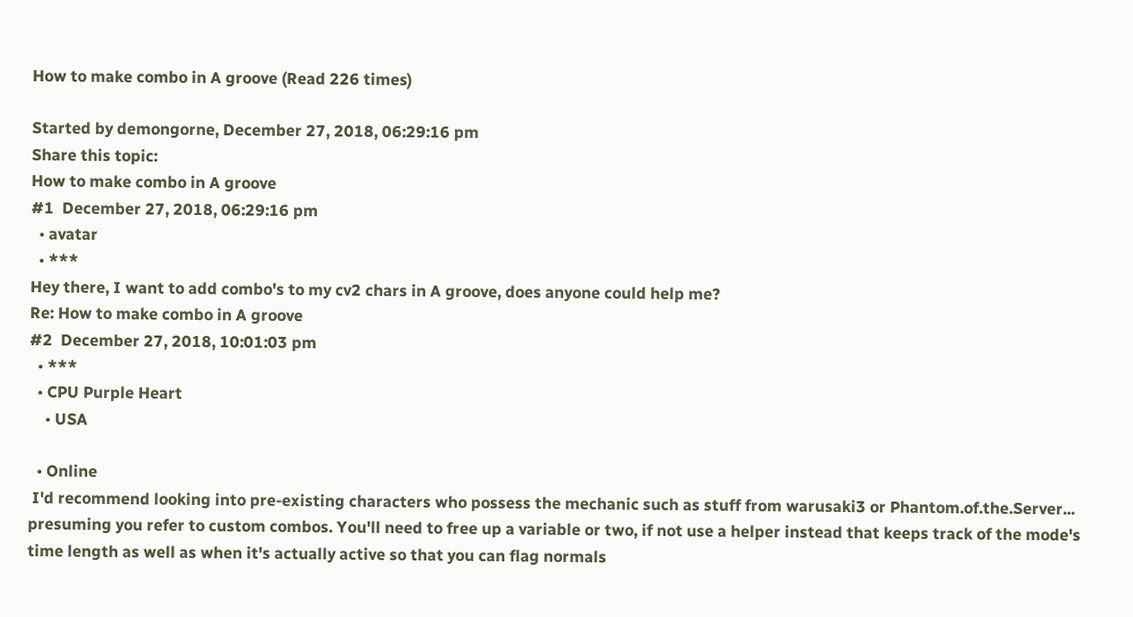How to make combo in A groove (Read 226 times)

Started by demongorne, December 27, 2018, 06:29:16 pm
Share this topic:
How to make combo in A groove
#1  December 27, 2018, 06:29:16 pm
  • avatar
  • ***
Hey there, I want to add combo's to my cv2 chars in A groove, does anyone could help me?
Re: How to make combo in A groove
#2  December 27, 2018, 10:01:03 pm
  • ***
  • CPU Purple Heart
    • USA

  • Online
 I'd recommend looking into pre-existing characters who possess the mechanic such as stuff from warusaki3 or Phantom.of.the.Server... presuming you refer to custom combos. You'll need to free up a variable or two, if not use a helper instead that keeps track of the mode's time length as well as when it's actually active so that you can flag normals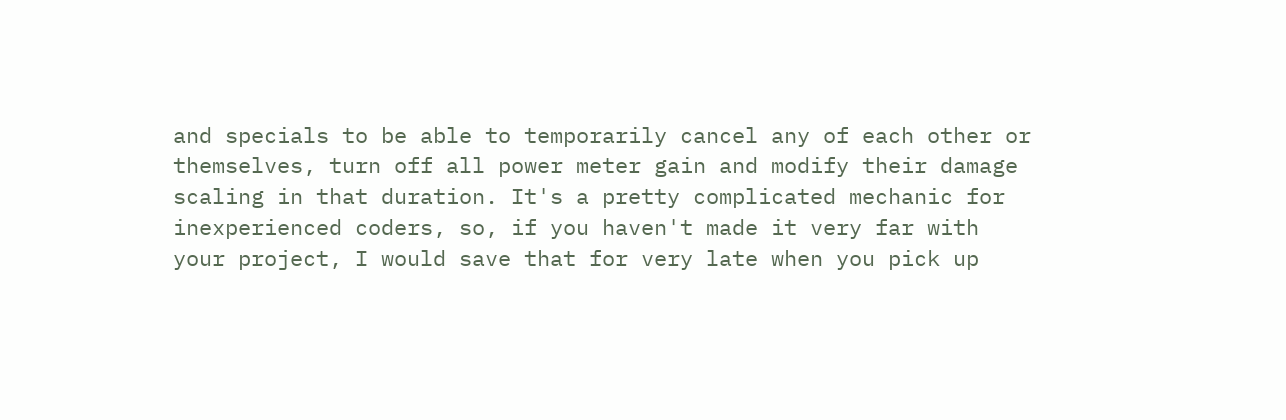and specials to be able to temporarily cancel any of each other or themselves, turn off all power meter gain and modify their damage scaling in that duration. It's a pretty complicated mechanic for inexperienced coders, so, if you haven't made it very far with your project, I would save that for very late when you pick up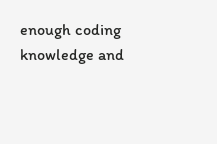enough coding knowledge and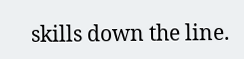skills down the line.